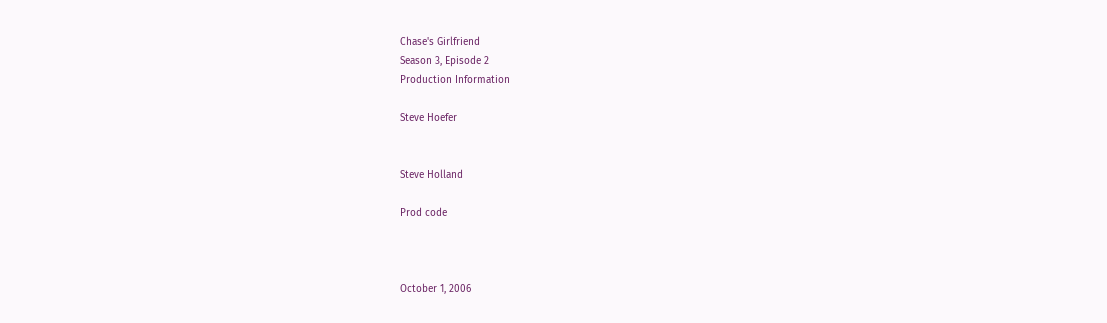Chase's Girlfriend
Season 3, Episode 2
Production Information

Steve Hoefer


Steve Holland

Prod code



October 1, 2006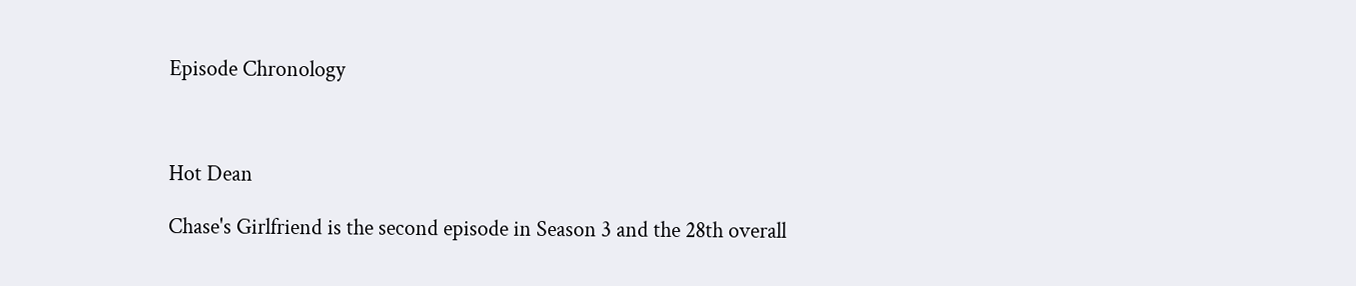Episode Chronology



Hot Dean

Chase's Girlfriend is the second episode in Season 3 and the 28th overall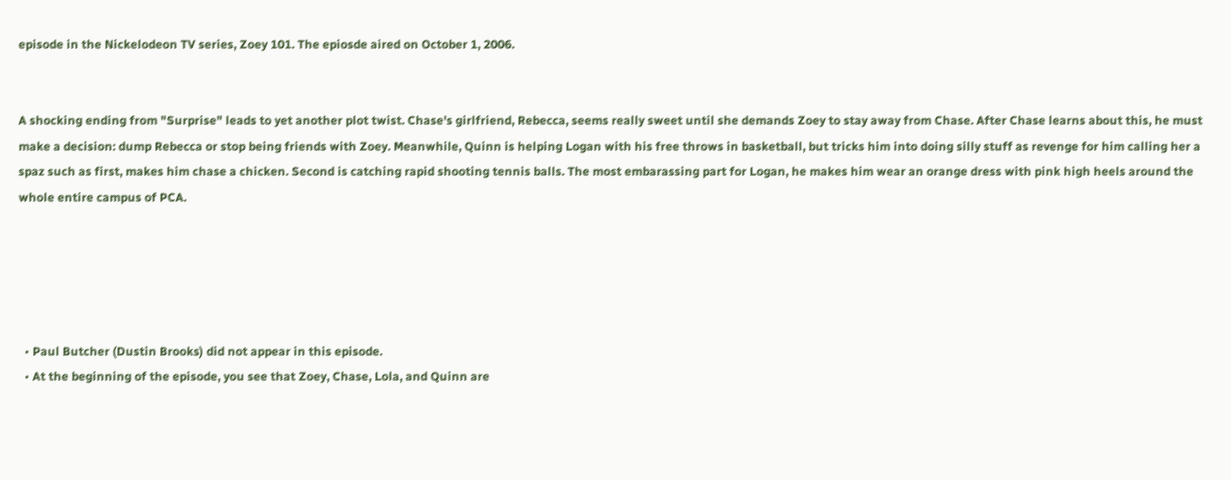episode in the Nickelodeon TV series, Zoey 101. The epiosde aired on October 1, 2006.


A shocking ending from "Surprise" leads to yet another plot twist. Chase's girlfriend, Rebecca, seems really sweet until she demands Zoey to stay away from Chase. After Chase learns about this, he must make a decision: dump Rebecca or stop being friends with Zoey. Meanwhile, Quinn is helping Logan with his free throws in basketball, but tricks him into doing silly stuff as revenge for him calling her a spaz such as first, makes him chase a chicken. Second is catching rapid shooting tennis balls. The most embarassing part for Logan, he makes him wear an orange dress with pink high heels around the whole entire campus of PCA.





  • Paul Butcher (Dustin Brooks) did not appear in this episode.
  • At the beginning of the episode, you see that Zoey, Chase, Lola, and Quinn are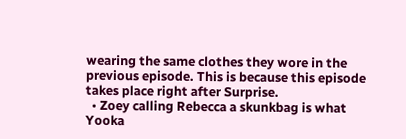wearing the same clothes they wore in the previous episode. This is because this episode takes place right after Surprise.
  • Zoey calling Rebecca a skunkbag is what Yooka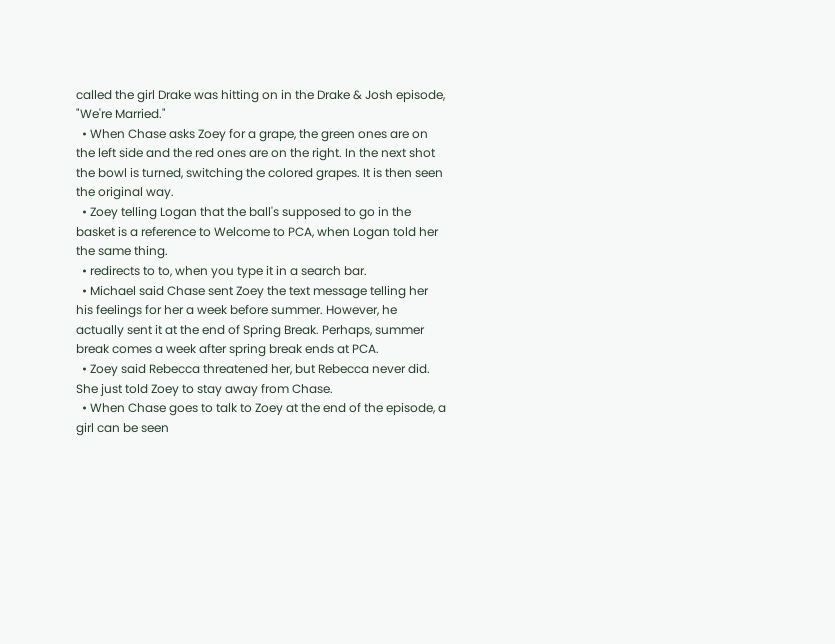called the girl Drake was hitting on in the Drake & Josh episode, "We're Married."
  • When Chase asks Zoey for a grape, the green ones are on the left side and the red ones are on the right. In the next shot the bowl is turned, switching the colored grapes. It is then seen the original way.
  • Zoey telling Logan that the ball's supposed to go in the basket is a reference to Welcome to PCA, when Logan told her the same thing.
  • redirects to to, when you type it in a search bar.
  • Michael said Chase sent Zoey the text message telling her his feelings for her a week before summer. However, he actually sent it at the end of Spring Break. Perhaps, summer break comes a week after spring break ends at PCA.
  • Zoey said Rebecca threatened her, but Rebecca never did. She just told Zoey to stay away from Chase.
  • When Chase goes to talk to Zoey at the end of the episode, a girl can be seen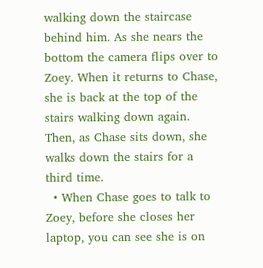walking down the staircase behind him. As she nears the bottom the camera flips over to Zoey. When it returns to Chase, she is back at the top of the stairs walking down again. Then, as Chase sits down, she walks down the stairs for a third time.
  • When Chase goes to talk to Zoey, before she closes her laptop, you can see she is on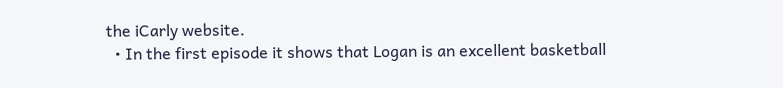the iCarly website.
  • In the first episode it shows that Logan is an excellent basketball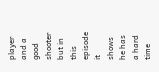player and a good shooter but in this episode it shows he has a hard time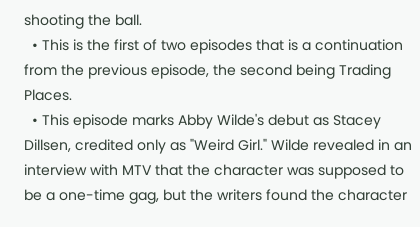shooting the ball.
  • This is the first of two episodes that is a continuation from the previous episode, the second being Trading Places.
  • This episode marks Abby Wilde's debut as Stacey Dillsen, credited only as "Weird Girl." Wilde revealed in an interview with MTV that the character was supposed to be a one-time gag, but the writers found the character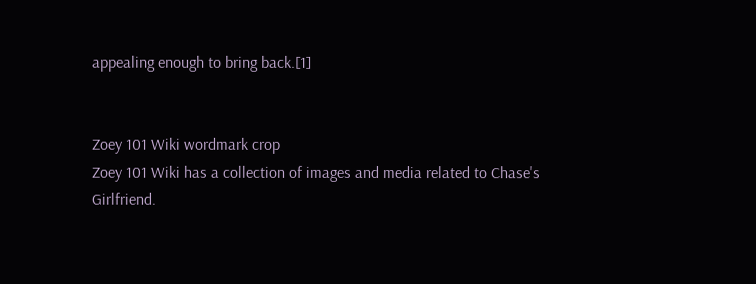appealing enough to bring back.[1]


Zoey 101 Wiki wordmark crop
Zoey 101 Wiki has a collection of images and media related to Chase's Girlfriend.